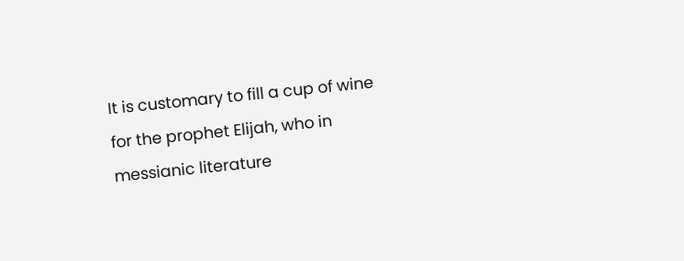It is customary to fill a cup of wine for the prophet Elijah, who in messianic literature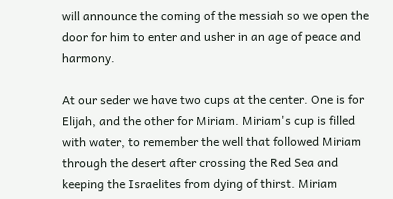will announce the coming of the messiah so we open the door for him to enter and usher in an age of peace and harmony.

At our seder we have two cups at the center. One is for Elijah, and the other for Miriam. Miriam's cup is filled with water, to remember the well that followed Miriam through the desert after crossing the Red Sea and keeping the Israelites from dying of thirst. Miriam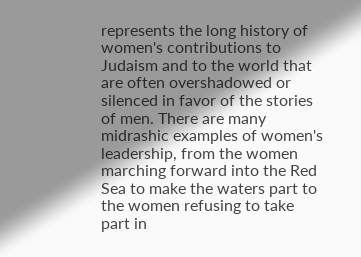represents the long history of women's contributions to Judaism and to the world that are often overshadowed or silenced in favor of the stories of men. There are many midrashic examples of women's leadership, from the women marching forward into the Red Sea to make the waters part to the women refusing to take part in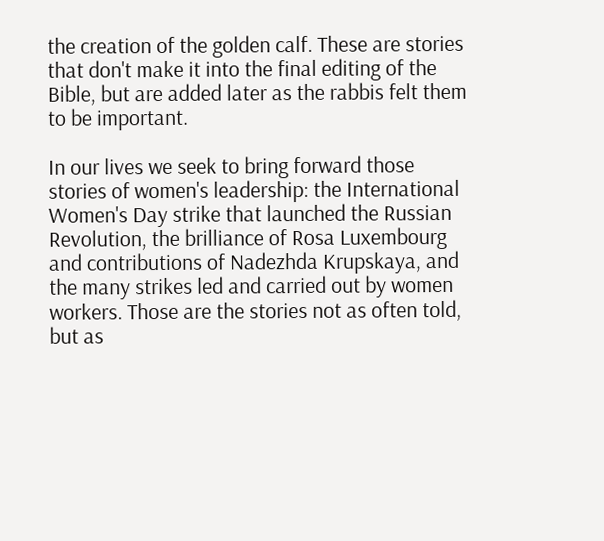the creation of the golden calf. These are stories that don't make it into the final editing of the Bible, but are added later as the rabbis felt them to be important.

In our lives we seek to bring forward those stories of women's leadership: the International Women's Day strike that launched the Russian Revolution, the brilliance of Rosa Luxembourg and contributions of Nadezhda Krupskaya, and the many strikes led and carried out by women workers. Those are the stories not as often told, but as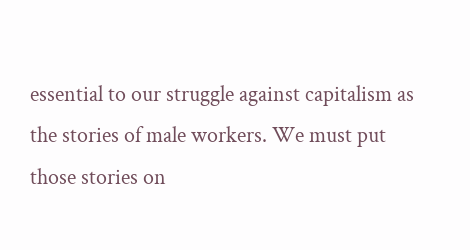essential to our struggle against capitalism as the stories of male workers. We must put those stories on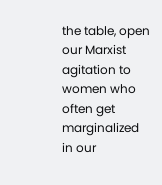the table, open our Marxist agitation to women who often get marginalized in our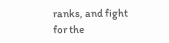ranks, and fight for the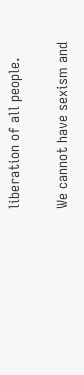liberation of all people.

We cannot have sexism and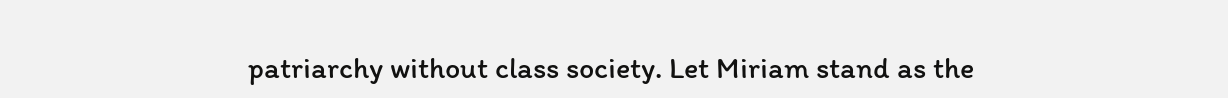patriarchy without class society. Let Miriam stand as the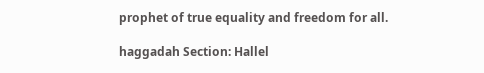prophet of true equality and freedom for all.

haggadah Section: Hallel